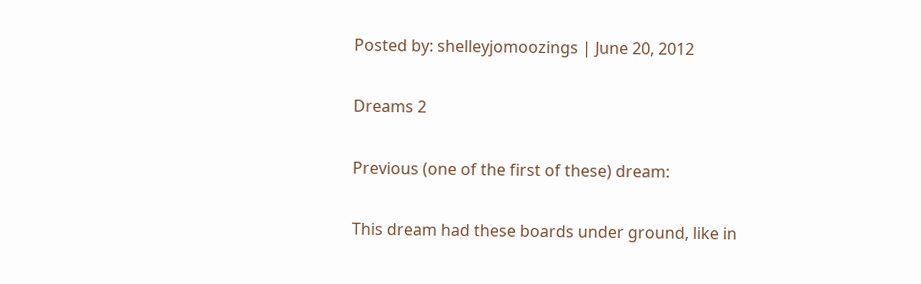Posted by: shelleyjomoozings | June 20, 2012

Dreams 2

Previous (one of the first of these) dream:

This dream had these boards under ground, like in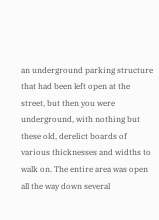an underground parking structure that had been left open at the street, but then you were underground, with nothing but these old, derelict boards of various thicknesses and widths to walk on. The entire area was open all the way down several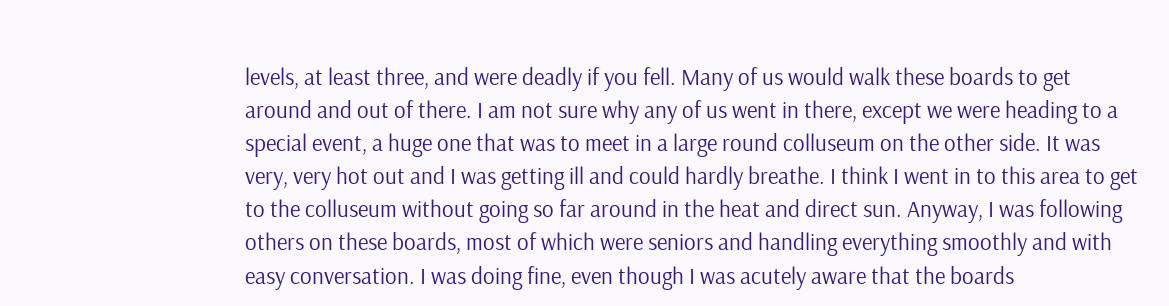levels, at least three, and were deadly if you fell. Many of us would walk these boards to get around and out of there. I am not sure why any of us went in there, except we were heading to a special event, a huge one that was to meet in a large round colluseum on the other side. It was very, very hot out and I was getting ill and could hardly breathe. I think I went in to this area to get to the colluseum without going so far around in the heat and direct sun. Anyway, I was following others on these boards, most of which were seniors and handling everything smoothly and with easy conversation. I was doing fine, even though I was acutely aware that the boards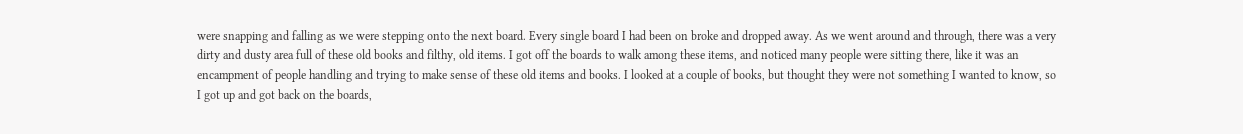were snapping and falling as we were stepping onto the next board. Every single board I had been on broke and dropped away. As we went around and through, there was a very dirty and dusty area full of these old books and filthy, old items. I got off the boards to walk among these items, and noticed many people were sitting there, like it was an encampment of people handling and trying to make sense of these old items and books. I looked at a couple of books, but thought they were not something I wanted to know, so I got up and got back on the boards,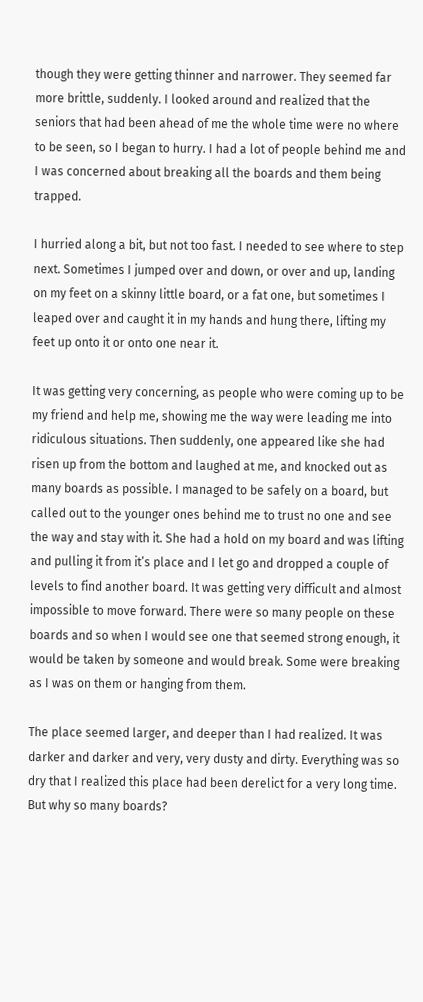though they were getting thinner and narrower. They seemed far more brittle, suddenly. I looked around and realized that the seniors that had been ahead of me the whole time were no where to be seen, so I began to hurry. I had a lot of people behind me and I was concerned about breaking all the boards and them being trapped.

I hurried along a bit, but not too fast. I needed to see where to step next. Sometimes I jumped over and down, or over and up, landing on my feet on a skinny little board, or a fat one, but sometimes I leaped over and caught it in my hands and hung there, lifting my feet up onto it or onto one near it.

It was getting very concerning, as people who were coming up to be my friend and help me, showing me the way were leading me into ridiculous situations. Then suddenly, one appeared like she had risen up from the bottom and laughed at me, and knocked out as many boards as possible. I managed to be safely on a board, but called out to the younger ones behind me to trust no one and see the way and stay with it. She had a hold on my board and was lifting and pulling it from it’s place and I let go and dropped a couple of levels to find another board. It was getting very difficult and almost impossible to move forward. There were so many people on these boards and so when I would see one that seemed strong enough, it would be taken by someone and would break. Some were breaking as I was on them or hanging from them.

The place seemed larger, and deeper than I had realized. It was darker and darker and very, very dusty and dirty. Everything was so dry that I realized this place had been derelict for a very long time. But why so many boards?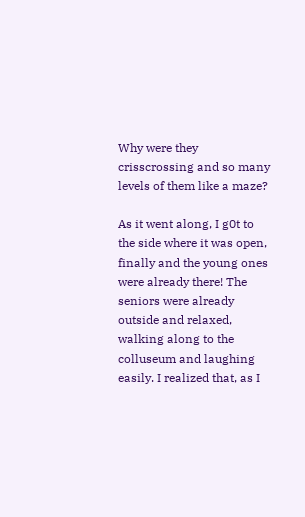Why were they crisscrossing and so many levels of them like a maze?

As it went along, I g0t to the side where it was open, finally and the young ones were already there! The seniors were already outside and relaxed, walking along to the colluseum and laughing easily. I realized that, as I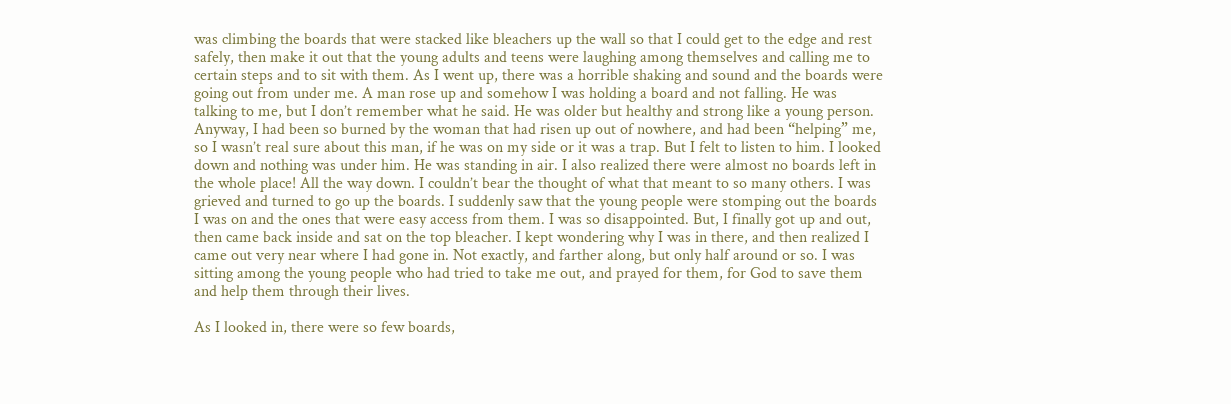was climbing the boards that were stacked like bleachers up the wall so that I could get to the edge and rest safely, then make it out that the young adults and teens were laughing among themselves and calling me to certain steps and to sit with them. As I went up, there was a horrible shaking and sound and the boards were going out from under me. A man rose up and somehow I was holding a board and not falling. He was talking to me, but I don’t remember what he said. He was older but healthy and strong like a young person. Anyway, I had been so burned by the woman that had risen up out of nowhere, and had been “helping” me, so I wasn’t real sure about this man, if he was on my side or it was a trap. But I felt to listen to him. I looked down and nothing was under him. He was standing in air. I also realized there were almost no boards left in the whole place! All the way down. I couldn’t bear the thought of what that meant to so many others. I was grieved and turned to go up the boards. I suddenly saw that the young people were stomping out the boards I was on and the ones that were easy access from them. I was so disappointed. But, I finally got up and out, then came back inside and sat on the top bleacher. I kept wondering why I was in there, and then realized I came out very near where I had gone in. Not exactly, and farther along, but only half around or so. I was sitting among the young people who had tried to take me out, and prayed for them, for God to save them and help them through their lives.

As I looked in, there were so few boards,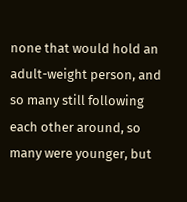none that would hold an adult-weight person, and so many still following each other around, so many were younger, but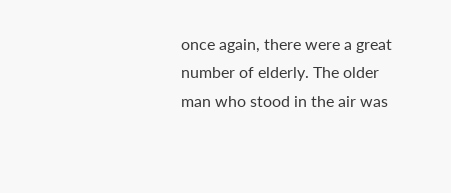once again, there were a great number of elderly. The older man who stood in the air was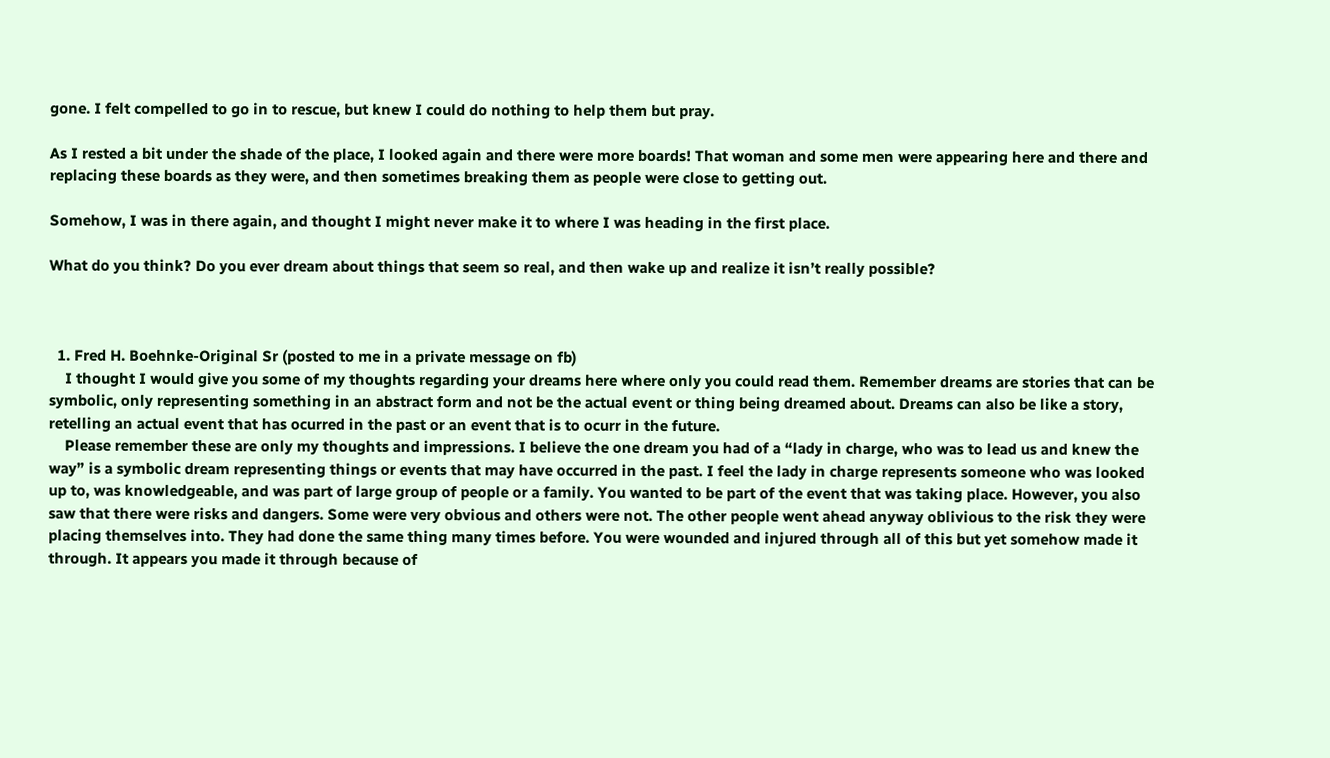gone. I felt compelled to go in to rescue, but knew I could do nothing to help them but pray.

As I rested a bit under the shade of the place, I looked again and there were more boards! That woman and some men were appearing here and there and replacing these boards as they were, and then sometimes breaking them as people were close to getting out.

Somehow, I was in there again, and thought I might never make it to where I was heading in the first place.

What do you think? Do you ever dream about things that seem so real, and then wake up and realize it isn’t really possible?



  1. Fred H. Boehnke-Original Sr (posted to me in a private message on fb)
    I thought I would give you some of my thoughts regarding your dreams here where only you could read them. Remember dreams are stories that can be symbolic, only representing something in an abstract form and not be the actual event or thing being dreamed about. Dreams can also be like a story, retelling an actual event that has ocurred in the past or an event that is to ocurr in the future.
    Please remember these are only my thoughts and impressions. I believe the one dream you had of a “lady in charge, who was to lead us and knew the way” is a symbolic dream representing things or events that may have occurred in the past. I feel the lady in charge represents someone who was looked up to, was knowledgeable, and was part of large group of people or a family. You wanted to be part of the event that was taking place. However, you also saw that there were risks and dangers. Some were very obvious and others were not. The other people went ahead anyway oblivious to the risk they were placing themselves into. They had done the same thing many times before. You were wounded and injured through all of this but yet somehow made it through. It appears you made it through because of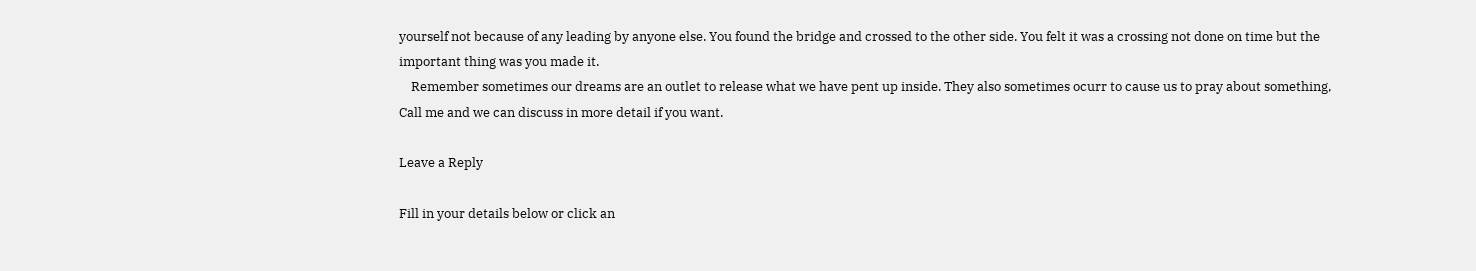yourself not because of any leading by anyone else. You found the bridge and crossed to the other side. You felt it was a crossing not done on time but the important thing was you made it.
    Remember sometimes our dreams are an outlet to release what we have pent up inside. They also sometimes ocurr to cause us to pray about something, Call me and we can discuss in more detail if you want.

Leave a Reply

Fill in your details below or click an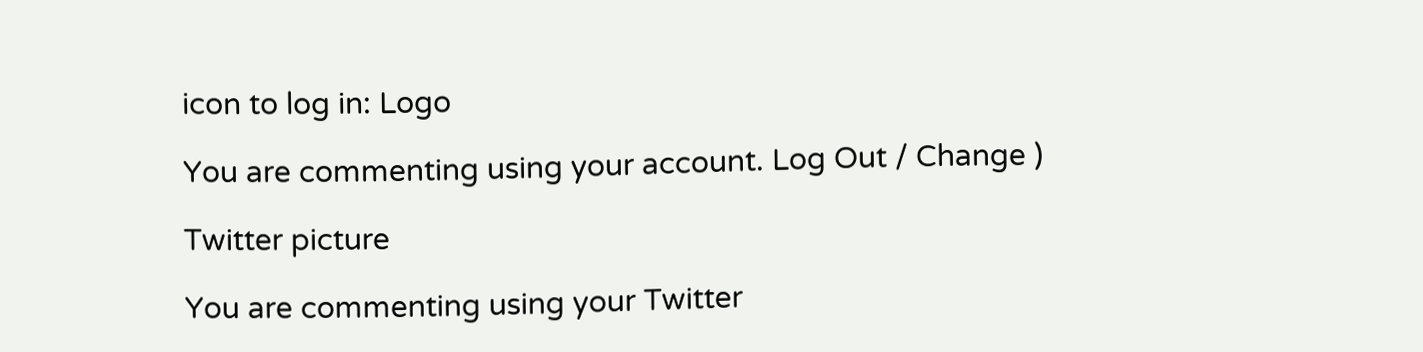icon to log in: Logo

You are commenting using your account. Log Out / Change )

Twitter picture

You are commenting using your Twitter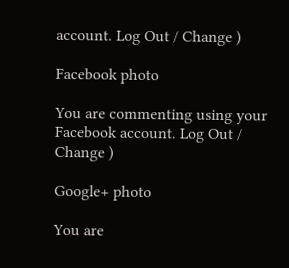account. Log Out / Change )

Facebook photo

You are commenting using your Facebook account. Log Out / Change )

Google+ photo

You are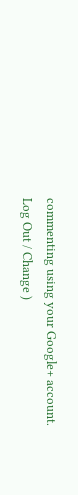commenting using your Google+ account. Log Out / Change )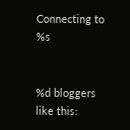Connecting to %s


%d bloggers like this: